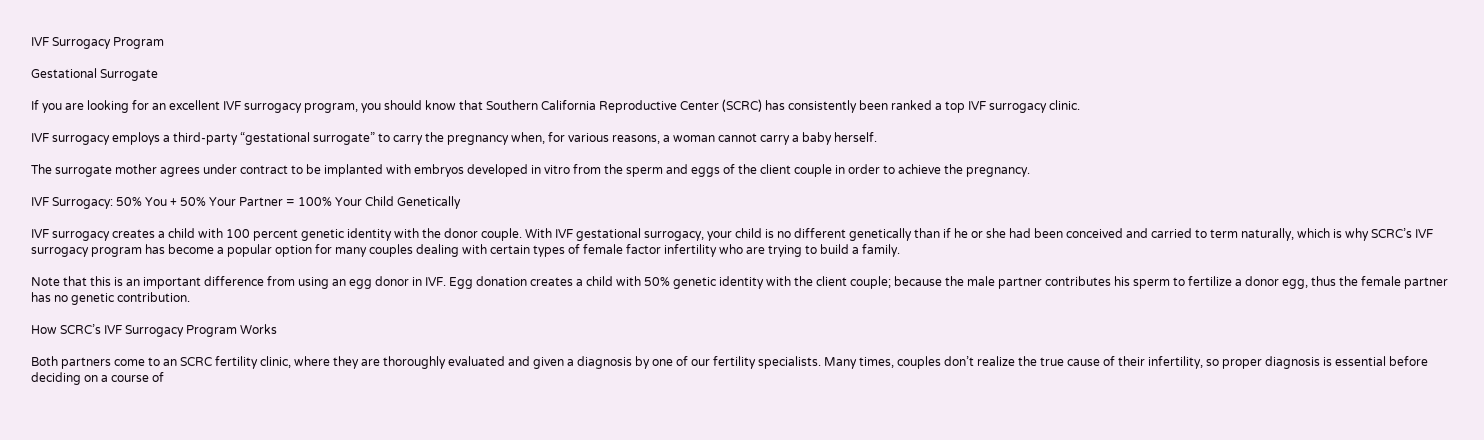IVF Surrogacy Program

Gestational Surrogate

If you are looking for an excellent IVF surrogacy program, you should know that Southern California Reproductive Center (SCRC) has consistently been ranked a top IVF surrogacy clinic.

IVF surrogacy employs a third-party “gestational surrogate” to carry the pregnancy when, for various reasons, a woman cannot carry a baby herself.

The surrogate mother agrees under contract to be implanted with embryos developed in vitro from the sperm and eggs of the client couple in order to achieve the pregnancy.

IVF Surrogacy: 50% You + 50% Your Partner = 100% Your Child Genetically

IVF surrogacy creates a child with 100 percent genetic identity with the donor couple. With IVF gestational surrogacy, your child is no different genetically than if he or she had been conceived and carried to term naturally, which is why SCRC’s IVF surrogacy program has become a popular option for many couples dealing with certain types of female factor infertility who are trying to build a family.

Note that this is an important difference from using an egg donor in IVF. Egg donation creates a child with 50% genetic identity with the client couple; because the male partner contributes his sperm to fertilize a donor egg, thus the female partner has no genetic contribution.

How SCRC’s IVF Surrogacy Program Works

Both partners come to an SCRC fertility clinic, where they are thoroughly evaluated and given a diagnosis by one of our fertility specialists. Many times, couples don’t realize the true cause of their infertility, so proper diagnosis is essential before deciding on a course of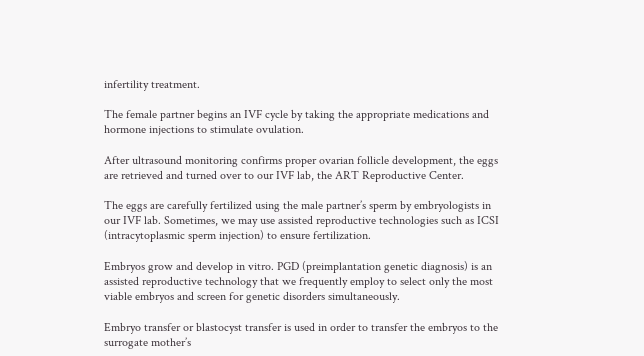infertility treatment.

The female partner begins an IVF cycle by taking the appropriate medications and hormone injections to stimulate ovulation.

After ultrasound monitoring confirms proper ovarian follicle development, the eggs are retrieved and turned over to our IVF lab, the ART Reproductive Center.

The eggs are carefully fertilized using the male partner’s sperm by embryologists in our IVF lab. Sometimes, we may use assisted reproductive technologies such as ICSI (intracytoplasmic sperm injection) to ensure fertilization.

Embryos grow and develop in vitro. PGD (preimplantation genetic diagnosis) is an assisted reproductive technology that we frequently employ to select only the most viable embryos and screen for genetic disorders simultaneously.

Embryo transfer or blastocyst transfer is used in order to transfer the embryos to the surrogate mother’s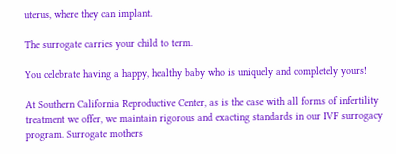uterus, where they can implant.

The surrogate carries your child to term.

You celebrate having a happy, healthy baby who is uniquely and completely yours!

At Southern California Reproductive Center, as is the case with all forms of infertility treatment we offer, we maintain rigorous and exacting standards in our IVF surrogacy program. Surrogate mothers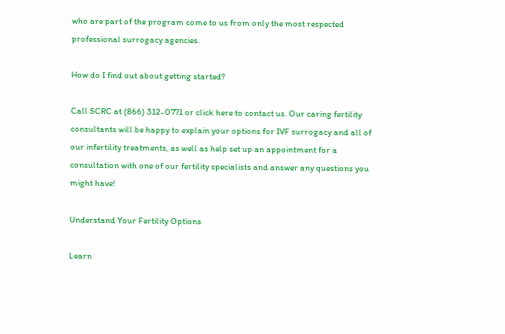who are part of the program come to us from only the most respected professional surrogacy agencies.

How do I find out about getting started?

Call SCRC at (866) 312-0771 or click here to contact us. Our caring fertility consultants will be happy to explain your options for IVF surrogacy and all of our infertility treatments, as well as help set up an appointment for a consultation with one of our fertility specialists and answer any questions you might have!

Understand Your Fertility Options

Learn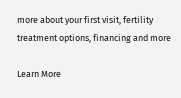more about your first visit, fertility treatment options, financing and more

Learn More